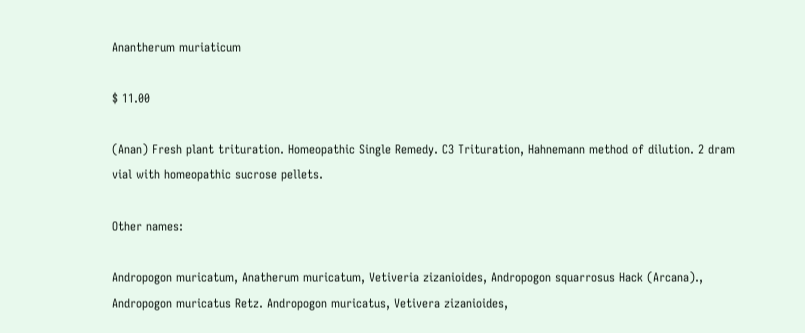Anantherum muriaticum

$ 11.00

(Anan) Fresh plant trituration. Homeopathic Single Remedy. C3 Trituration, Hahnemann method of dilution. 2 dram vial with homeopathic sucrose pellets.

Other names:

Andropogon muricatum, Anatherum muricatum, Vetiveria zizanioides, Andropogon squarrosus Hack (Arcana)., Andropogon muricatus Retz. Andropogon muricatus, Vetivera zizanioides,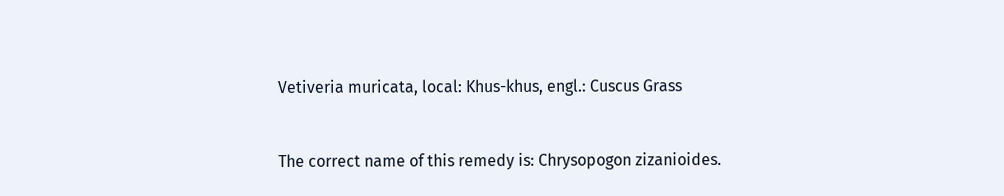Vetiveria muricata, local: Khus-khus, engl.: Cuscus Grass


The correct name of this remedy is: Chrysopogon zizanioides.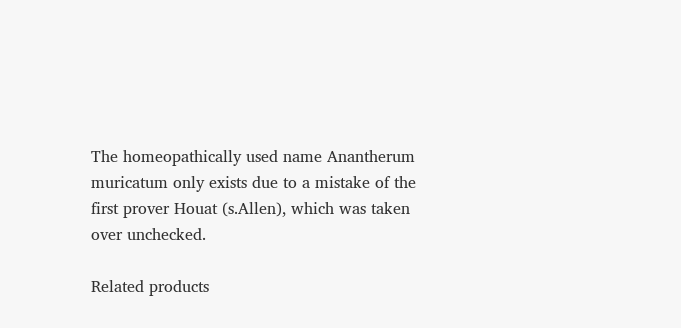The homeopathically used name Anantherum muricatum only exists due to a mistake of the first prover Houat (s.Allen), which was taken over unchecked.

Related products